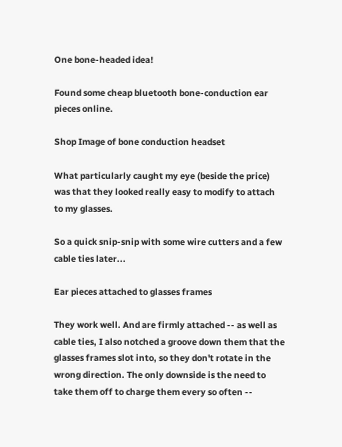One bone-headed idea!

Found some cheap bluetooth bone-conduction ear pieces online.

Shop Image of bone conduction headset

What particularly caught my eye (beside the price) was that they looked really easy to modify to attach to my glasses.

So a quick snip-snip with some wire cutters and a few cable ties later...

Ear pieces attached to glasses frames

They work well. And are firmly attached -- as well as cable ties, I also notched a groove down them that the glasses frames slot into, so they don't rotate in the wrong direction. The only downside is the need to take them off to charge them every so often --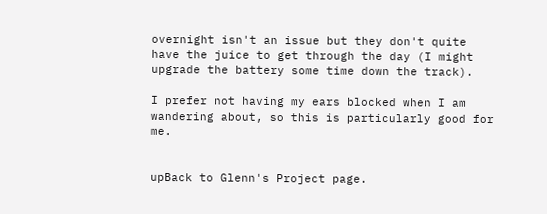overnight isn't an issue but they don't quite have the juice to get through the day (I might upgrade the battery some time down the track).

I prefer not having my ears blocked when I am wandering about, so this is particularly good for me.


upBack to Glenn's Project page.